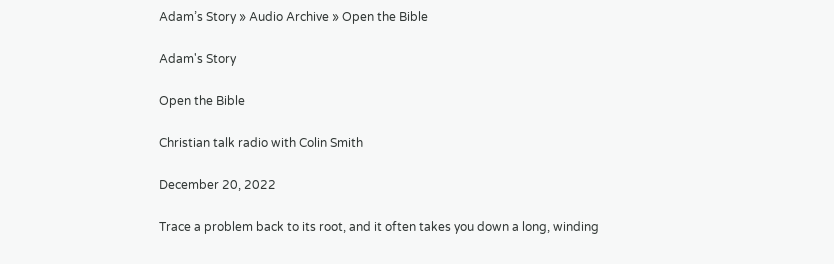Adam’s Story » Audio Archive » Open the Bible

Adam's Story

Open the Bible

Christian talk radio with Colin Smith

December 20, 2022

Trace a problem back to its root, and it often takes you down a long, winding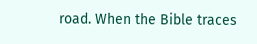road. When the Bible traces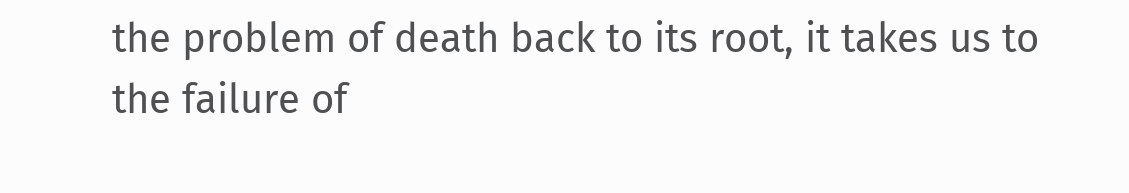the problem of death back to its root, it takes us to the failure of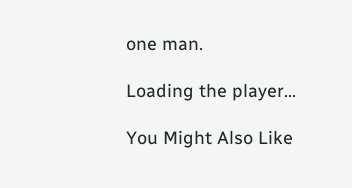one man.

Loading the player...

You Might Also Like